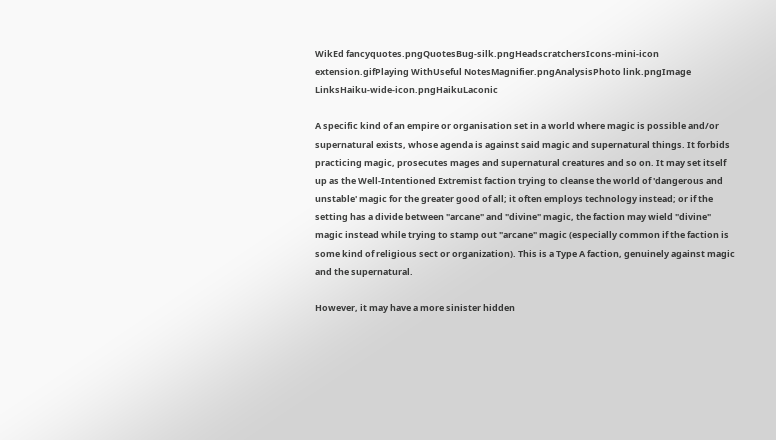WikEd fancyquotes.pngQuotesBug-silk.pngHeadscratchersIcons-mini-icon extension.gifPlaying WithUseful NotesMagnifier.pngAnalysisPhoto link.pngImage LinksHaiku-wide-icon.pngHaikuLaconic

A specific kind of an empire or organisation set in a world where magic is possible and/or supernatural exists, whose agenda is against said magic and supernatural things. It forbids practicing magic, prosecutes mages and supernatural creatures and so on. It may set itself up as the Well-Intentioned Extremist faction trying to cleanse the world of 'dangerous and unstable' magic for the greater good of all; it often employs technology instead; or if the setting has a divide between "arcane" and "divine" magic, the faction may wield "divine" magic instead while trying to stamp out "arcane" magic (especially common if the faction is some kind of religious sect or organization). This is a Type A faction, genuinely against magic and the supernatural.

However, it may have a more sinister hidden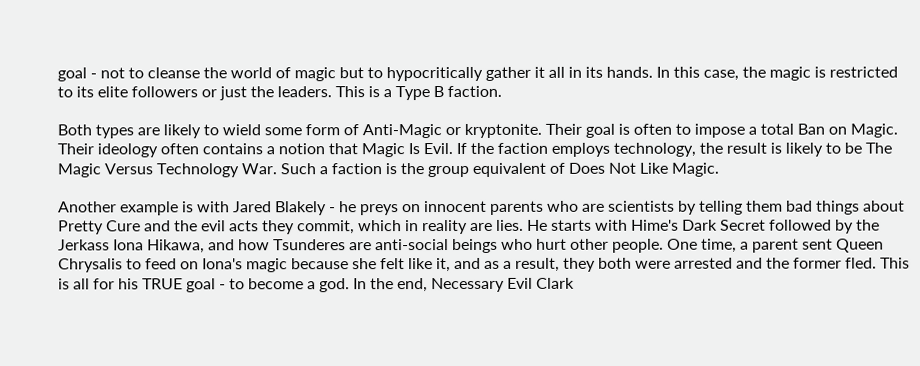goal - not to cleanse the world of magic but to hypocritically gather it all in its hands. In this case, the magic is restricted to its elite followers or just the leaders. This is a Type B faction.

Both types are likely to wield some form of Anti-Magic or kryptonite. Their goal is often to impose a total Ban on Magic. Their ideology often contains a notion that Magic Is Evil. If the faction employs technology, the result is likely to be The Magic Versus Technology War. Such a faction is the group equivalent of Does Not Like Magic.

Another example is with Jared Blakely - he preys on innocent parents who are scientists by telling them bad things about Pretty Cure and the evil acts they commit, which in reality are lies. He starts with Hime's Dark Secret followed by the Jerkass Iona Hikawa, and how Tsunderes are anti-social beings who hurt other people. One time, a parent sent Queen Chrysalis to feed on Iona's magic because she felt like it, and as a result, they both were arrested and the former fled. This is all for his TRUE goal - to become a god. In the end, Necessary Evil Clark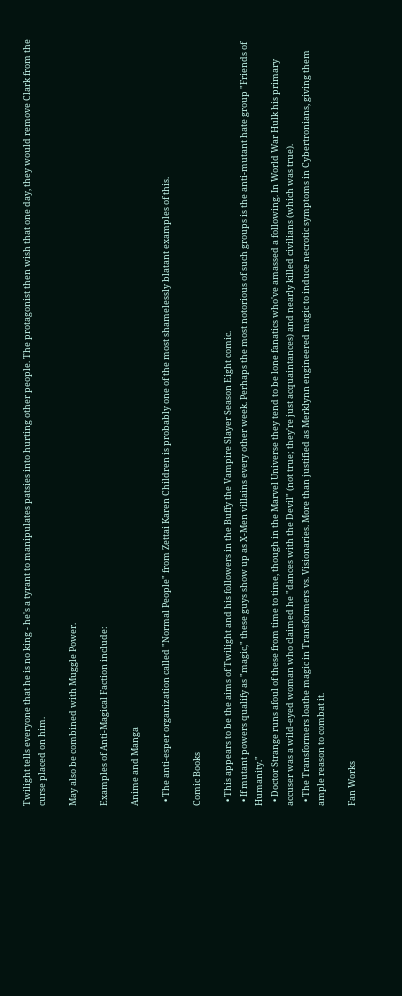Twilight tells everyone that he is no king - he's a tyrant to manipulates patsies into hurting other people. The protagonist then wish that one day, they would remove Clark from the curse placed on him.

May also be combined with Muggle Power.

Examples of Anti-Magical Faction include:

Anime and Manga

  • The anti-esper organization called "Normal People" from Zettai Karen Children is probably one of the most shamelessly blatant examples of this.

Comic Books

  • This appears to be the aims of Twilight and his followers in the Buffy the Vampire Slayer Season Eight comic.
  • If mutant powers qualify as "magic," these guys show up as X-Men villains every other week. Perhaps the most notorious of such groups is the anti-mutant hate group "Friends of Humanity."
  • Doctor Strange runs afoul of these from time to time, though in the Marvel Universe they tend to be lone fanatics who've amassed a following. In World War Hulk his primary accuser was a wild-eyed woman who claimed he "dances with the Devil" (not true; they're just acquaintances) and nearly killed civilians (which was true).
  • The Transformers loathe magic in Transformers vs. Visionaries. More than justified as Merklynn engineered magic to induce necrotic symptoms in Cybertronians, giving them ample reason to combat it.

Fan Works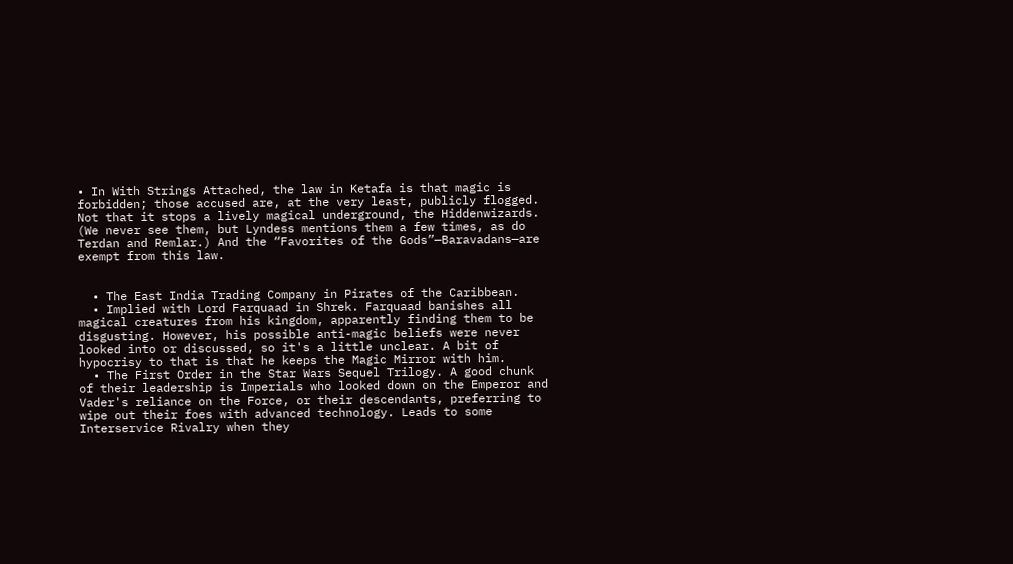• In With Strings Attached, the law in Ketafa is that magic is forbidden; those accused are, at the very least, publicly flogged. Not that it stops a lively magical underground, the Hiddenwizards. (We never see them, but Lyndess mentions them a few times, as do Terdan and Remlar.) And the “Favorites of the Gods”—Baravadans—are exempt from this law.


  • The East India Trading Company in Pirates of the Caribbean.
  • Implied with Lord Farquaad in Shrek. Farquaad banishes all magical creatures from his kingdom, apparently finding them to be disgusting. However, his possible anti-magic beliefs were never looked into or discussed, so it's a little unclear. A bit of hypocrisy to that is that he keeps the Magic Mirror with him.
  • The First Order in the Star Wars Sequel Trilogy. A good chunk of their leadership is Imperials who looked down on the Emperor and Vader's reliance on the Force, or their descendants, preferring to wipe out their foes with advanced technology. Leads to some Interservice Rivalry when they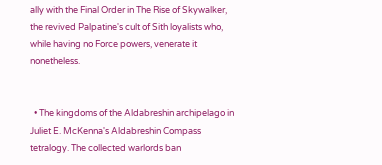ally with the Final Order in The Rise of Skywalker, the revived Palpatine's cult of Sith loyalists who, while having no Force powers, venerate it nonetheless.


  • The kingdoms of the Aldabreshin archipelago in Juliet E. McKenna's Aldabreshin Compass tetralogy. The collected warlords ban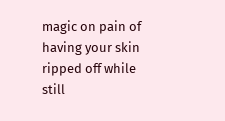magic on pain of having your skin ripped off while still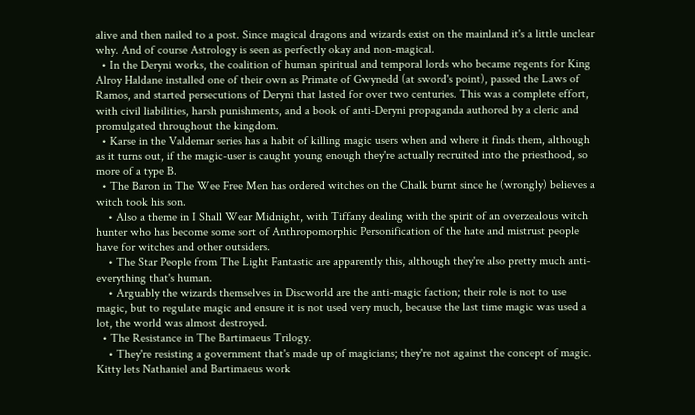alive and then nailed to a post. Since magical dragons and wizards exist on the mainland it's a little unclear why. And of course Astrology is seen as perfectly okay and non-magical.
  • In the Deryni works, the coalition of human spiritual and temporal lords who became regents for King Alroy Haldane installed one of their own as Primate of Gwynedd (at sword's point), passed the Laws of Ramos, and started persecutions of Deryni that lasted for over two centuries. This was a complete effort, with civil liabilities, harsh punishments, and a book of anti-Deryni propaganda authored by a cleric and promulgated throughout the kingdom.
  • Karse in the Valdemar series has a habit of killing magic users when and where it finds them, although as it turns out, if the magic-user is caught young enough they're actually recruited into the priesthood, so more of a type B.
  • The Baron in The Wee Free Men has ordered witches on the Chalk burnt since he (wrongly) believes a witch took his son.
    • Also a theme in I Shall Wear Midnight, with Tiffany dealing with the spirit of an overzealous witch hunter who has become some sort of Anthropomorphic Personification of the hate and mistrust people have for witches and other outsiders.
    • The Star People from The Light Fantastic are apparently this, although they're also pretty much anti- everything that's human.
    • Arguably the wizards themselves in Discworld are the anti-magic faction; their role is not to use magic, but to regulate magic and ensure it is not used very much, because the last time magic was used a lot, the world was almost destroyed.
  • The Resistance in The Bartimaeus Trilogy.
    • They're resisting a government that's made up of magicians; they're not against the concept of magic. Kitty lets Nathaniel and Bartimaeus work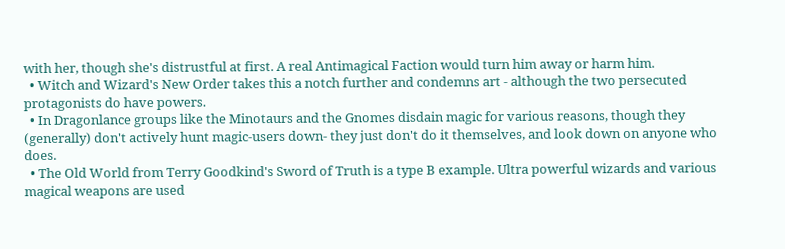with her, though she's distrustful at first. A real Antimagical Faction would turn him away or harm him.
  • Witch and Wizard's New Order takes this a notch further and condemns art - although the two persecuted protagonists do have powers.
  • In Dragonlance groups like the Minotaurs and the Gnomes disdain magic for various reasons, though they (generally) don't actively hunt magic-users down- they just don't do it themselves, and look down on anyone who does.
  • The Old World from Terry Goodkind's Sword of Truth is a type B example. Ultra powerful wizards and various magical weapons are used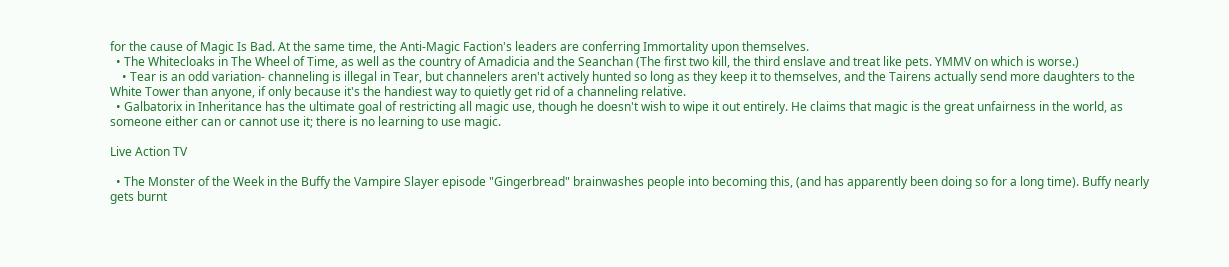for the cause of Magic Is Bad. At the same time, the Anti-Magic Faction's leaders are conferring Immortality upon themselves.
  • The Whitecloaks in The Wheel of Time, as well as the country of Amadicia and the Seanchan (The first two kill, the third enslave and treat like pets. YMMV on which is worse.)
    • Tear is an odd variation- channeling is illegal in Tear, but channelers aren't actively hunted so long as they keep it to themselves, and the Tairens actually send more daughters to the White Tower than anyone, if only because it's the handiest way to quietly get rid of a channeling relative.
  • Galbatorix in Inheritance has the ultimate goal of restricting all magic use, though he doesn't wish to wipe it out entirely. He claims that magic is the great unfairness in the world, as someone either can or cannot use it; there is no learning to use magic.

Live Action TV

  • The Monster of the Week in the Buffy the Vampire Slayer episode "Gingerbread" brainwashes people into becoming this, (and has apparently been doing so for a long time). Buffy nearly gets burnt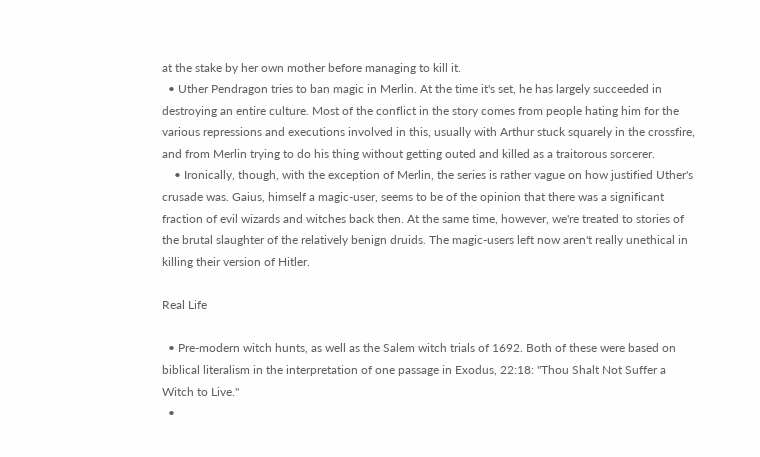at the stake by her own mother before managing to kill it.
  • Uther Pendragon tries to ban magic in Merlin. At the time it's set, he has largely succeeded in destroying an entire culture. Most of the conflict in the story comes from people hating him for the various repressions and executions involved in this, usually with Arthur stuck squarely in the crossfire, and from Merlin trying to do his thing without getting outed and killed as a traitorous sorcerer.
    • Ironically, though, with the exception of Merlin, the series is rather vague on how justified Uther's crusade was. Gaius, himself a magic-user, seems to be of the opinion that there was a significant fraction of evil wizards and witches back then. At the same time, however, we're treated to stories of the brutal slaughter of the relatively benign druids. The magic-users left now aren't really unethical in killing their version of Hitler.

Real Life

  • Pre-modern witch hunts, as well as the Salem witch trials of 1692. Both of these were based on biblical literalism in the interpretation of one passage in Exodus, 22:18: "Thou Shalt Not Suffer a Witch to Live."
  •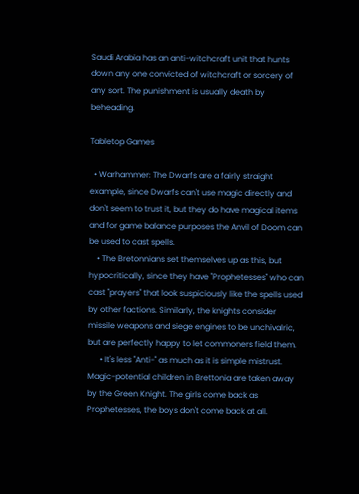Saudi Arabia has an anti-witchcraft unit that hunts down any one convicted of witchcraft or sorcery of any sort. The punishment is usually death by beheading.

Tabletop Games

  • Warhammer: The Dwarfs are a fairly straight example, since Dwarfs can't use magic directly and don't seem to trust it, but they do have magical items and for game balance purposes the Anvil of Doom can be used to cast spells.
    • The Bretonnians set themselves up as this, but hypocritically, since they have "Prophetesses" who can cast "prayers" that look suspiciously like the spells used by other factions. Similarly, the knights consider missile weapons and siege engines to be unchivalric, but are perfectly happy to let commoners field them.
      • It's less "Anti-" as much as it is simple mistrust. Magic-potential children in Brettonia are taken away by the Green Knight. The girls come back as Prophetesses, the boys don't come back at all.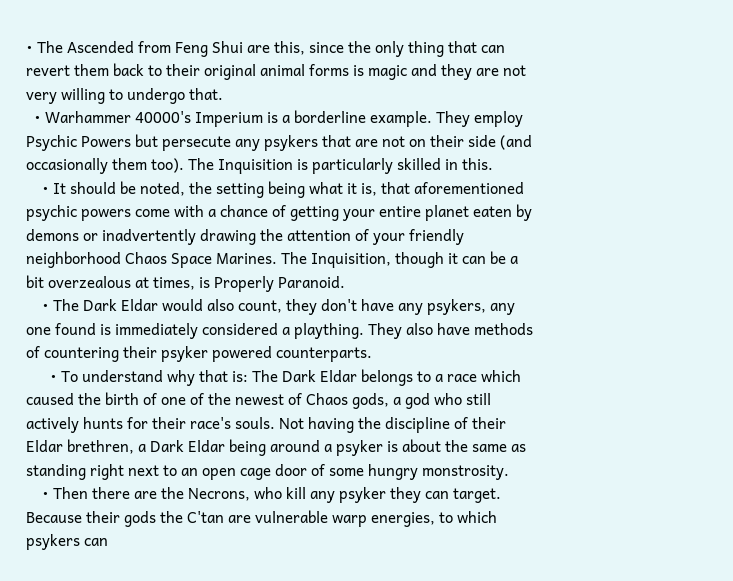• The Ascended from Feng Shui are this, since the only thing that can revert them back to their original animal forms is magic and they are not very willing to undergo that.
  • Warhammer 40000's Imperium is a borderline example. They employ Psychic Powers but persecute any psykers that are not on their side (and occasionally them too). The Inquisition is particularly skilled in this.
    • It should be noted, the setting being what it is, that aforementioned psychic powers come with a chance of getting your entire planet eaten by demons or inadvertently drawing the attention of your friendly neighborhood Chaos Space Marines. The Inquisition, though it can be a bit overzealous at times, is Properly Paranoid.
    • The Dark Eldar would also count, they don't have any psykers, any one found is immediately considered a plaything. They also have methods of countering their psyker powered counterparts.
      • To understand why that is: The Dark Eldar belongs to a race which caused the birth of one of the newest of Chaos gods, a god who still actively hunts for their race's souls. Not having the discipline of their Eldar brethren, a Dark Eldar being around a psyker is about the same as standing right next to an open cage door of some hungry monstrosity.
    • Then there are the Necrons, who kill any psyker they can target. Because their gods the C'tan are vulnerable warp energies, to which psykers can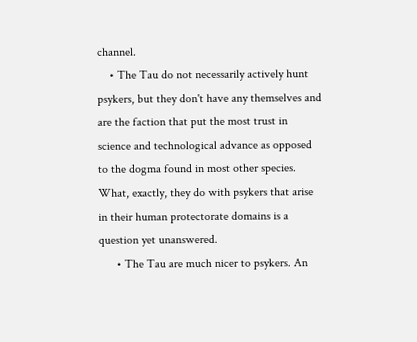channel.
    • The Tau do not necessarily actively hunt psykers, but they don't have any themselves and are the faction that put the most trust in science and technological advance as opposed to the dogma found in most other species. What, exactly, they do with psykers that arise in their human protectorate domains is a question yet unanswered.
      • The Tau are much nicer to psykers. An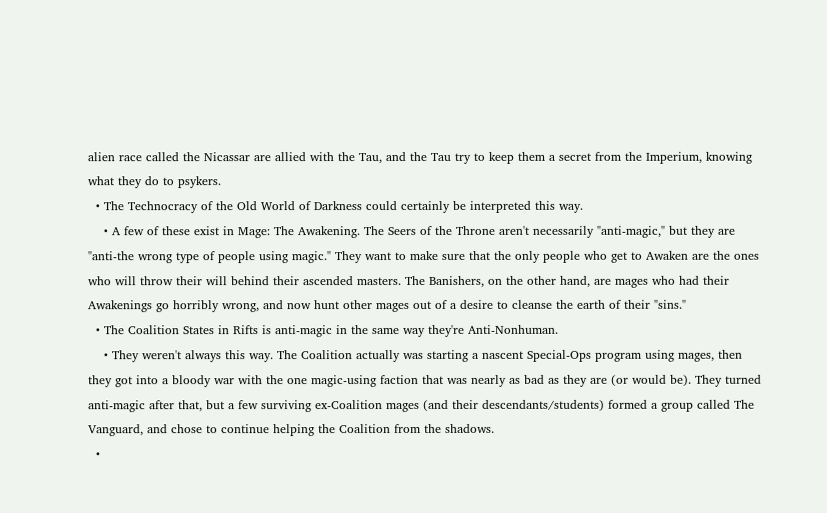alien race called the Nicassar are allied with the Tau, and the Tau try to keep them a secret from the Imperium, knowing what they do to psykers.
  • The Technocracy of the Old World of Darkness could certainly be interpreted this way.
    • A few of these exist in Mage: The Awakening. The Seers of the Throne aren't necessarily "anti-magic," but they are "anti-the wrong type of people using magic." They want to make sure that the only people who get to Awaken are the ones who will throw their will behind their ascended masters. The Banishers, on the other hand, are mages who had their Awakenings go horribly wrong, and now hunt other mages out of a desire to cleanse the earth of their "sins."
  • The Coalition States in Rifts is anti-magic in the same way they're Anti-Nonhuman.
    • They weren't always this way. The Coalition actually was starting a nascent Special-Ops program using mages, then they got into a bloody war with the one magic-using faction that was nearly as bad as they are (or would be). They turned anti-magic after that, but a few surviving ex-Coalition mages (and their descendants/students) formed a group called The Vanguard, and chose to continue helping the Coalition from the shadows.
  •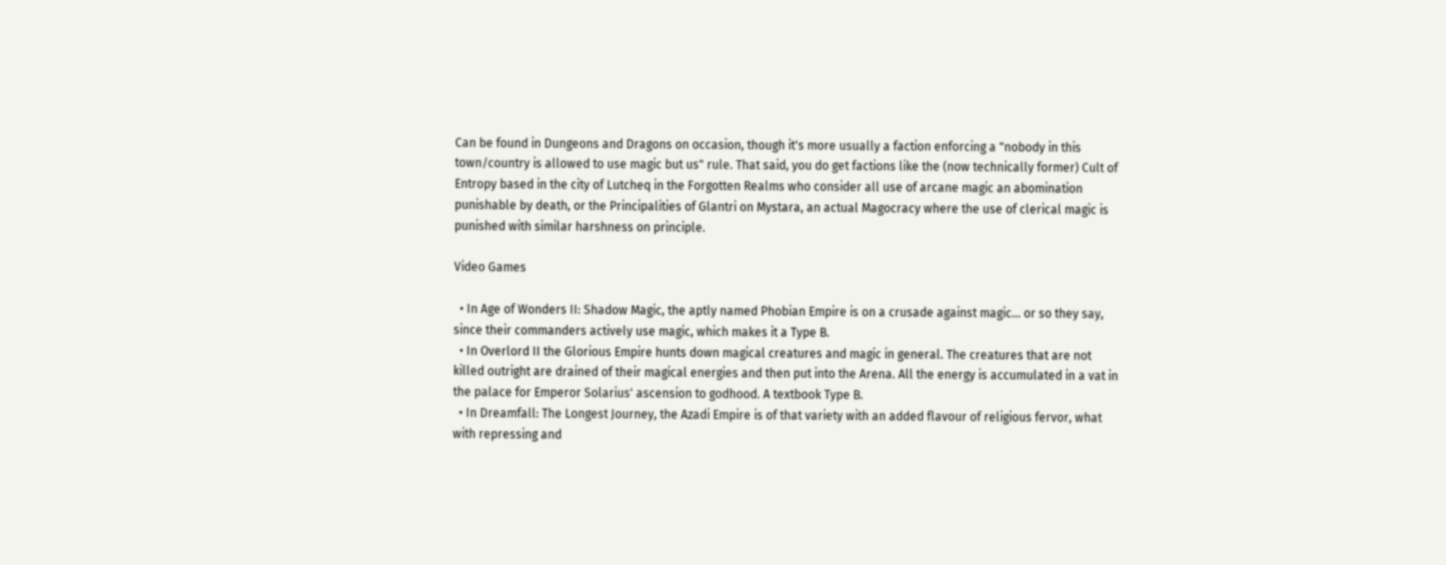Can be found in Dungeons and Dragons on occasion, though it's more usually a faction enforcing a "nobody in this town/country is allowed to use magic but us" rule. That said, you do get factions like the (now technically former) Cult of Entropy based in the city of Lutcheq in the Forgotten Realms who consider all use of arcane magic an abomination punishable by death, or the Principalities of Glantri on Mystara, an actual Magocracy where the use of clerical magic is punished with similar harshness on principle.

Video Games

  • In Age of Wonders II: Shadow Magic, the aptly named Phobian Empire is on a crusade against magic... or so they say, since their commanders actively use magic, which makes it a Type B.
  • In Overlord II the Glorious Empire hunts down magical creatures and magic in general. The creatures that are not killed outright are drained of their magical energies and then put into the Arena. All the energy is accumulated in a vat in the palace for Emperor Solarius' ascension to godhood. A textbook Type B.
  • In Dreamfall: The Longest Journey, the Azadi Empire is of that variety with an added flavour of religious fervor, what with repressing and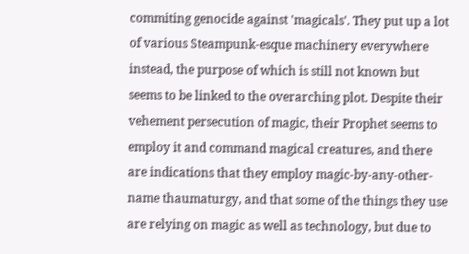commiting genocide against 'magicals'. They put up a lot of various Steampunk-esque machinery everywhere instead, the purpose of which is still not known but seems to be linked to the overarching plot. Despite their vehement persecution of magic, their Prophet seems to employ it and command magical creatures, and there are indications that they employ magic-by-any-other-name thaumaturgy, and that some of the things they use are relying on magic as well as technology, but due to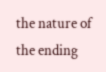the nature of the ending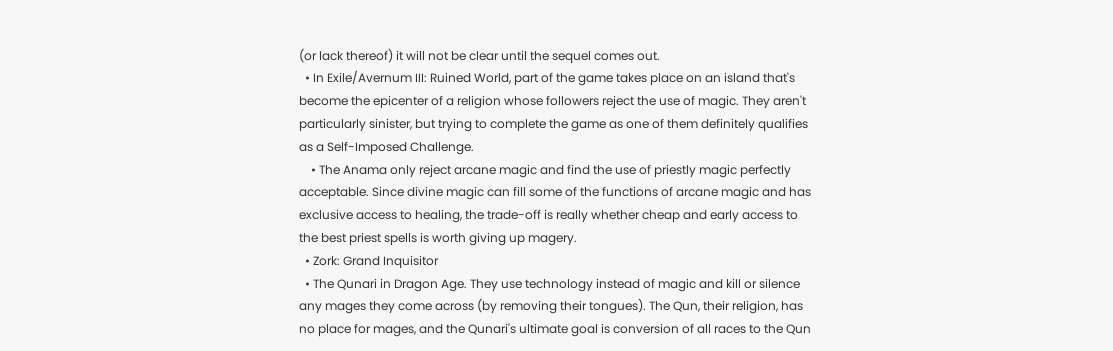(or lack thereof) it will not be clear until the sequel comes out.
  • In Exile/Avernum III: Ruined World, part of the game takes place on an island that's become the epicenter of a religion whose followers reject the use of magic. They aren't particularly sinister, but trying to complete the game as one of them definitely qualifies as a Self-Imposed Challenge.
    • The Anama only reject arcane magic and find the use of priestly magic perfectly acceptable. Since divine magic can fill some of the functions of arcane magic and has exclusive access to healing, the trade-off is really whether cheap and early access to the best priest spells is worth giving up magery.
  • Zork: Grand Inquisitor
  • The Qunari in Dragon Age. They use technology instead of magic and kill or silence any mages they come across (by removing their tongues). The Qun, their religion, has no place for mages, and the Qunari's ultimate goal is conversion of all races to the Qun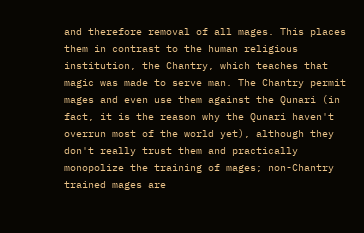and therefore removal of all mages. This places them in contrast to the human religious institution, the Chantry, which teaches that magic was made to serve man. The Chantry permit mages and even use them against the Qunari (in fact, it is the reason why the Qunari haven't overrun most of the world yet), although they don't really trust them and practically monopolize the training of mages; non-Chantry trained mages are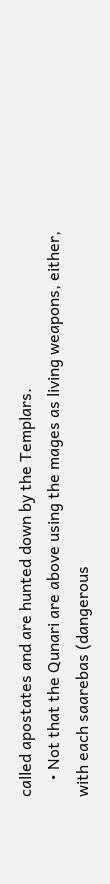called apostates and are hunted down by the Templars.
    • Not that the Qunari are above using the mages as living weapons, either, with each saarebas (dangerous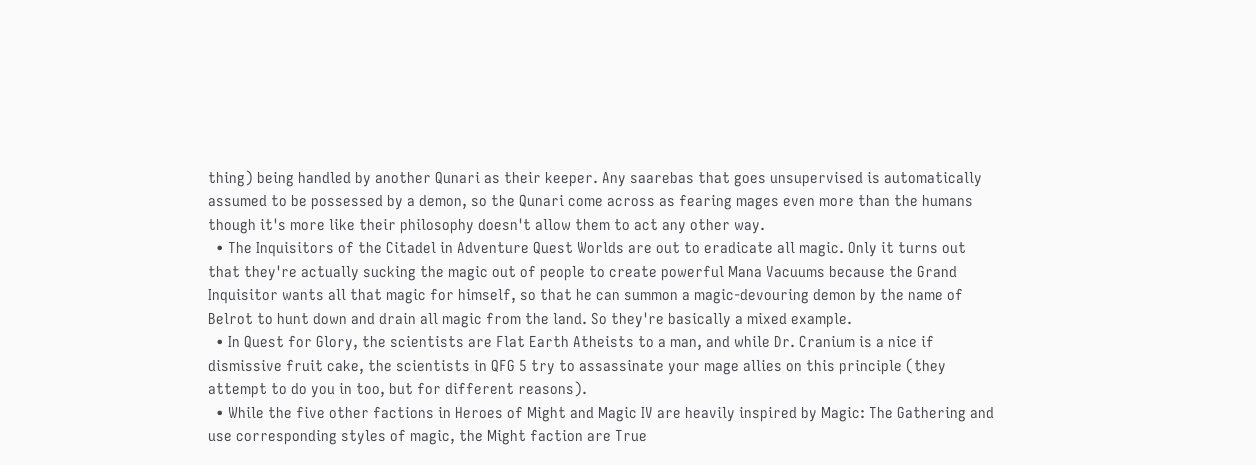thing) being handled by another Qunari as their keeper. Any saarebas that goes unsupervised is automatically assumed to be possessed by a demon, so the Qunari come across as fearing mages even more than the humans though it's more like their philosophy doesn't allow them to act any other way.
  • The Inquisitors of the Citadel in Adventure Quest Worlds are out to eradicate all magic. Only it turns out that they're actually sucking the magic out of people to create powerful Mana Vacuums because the Grand Inquisitor wants all that magic for himself, so that he can summon a magic-devouring demon by the name of Belrot to hunt down and drain all magic from the land. So they're basically a mixed example.
  • In Quest for Glory, the scientists are Flat Earth Atheists to a man, and while Dr. Cranium is a nice if dismissive fruit cake, the scientists in QFG 5 try to assassinate your mage allies on this principle (they attempt to do you in too, but for different reasons).
  • While the five other factions in Heroes of Might and Magic IV are heavily inspired by Magic: The Gathering and use corresponding styles of magic, the Might faction are True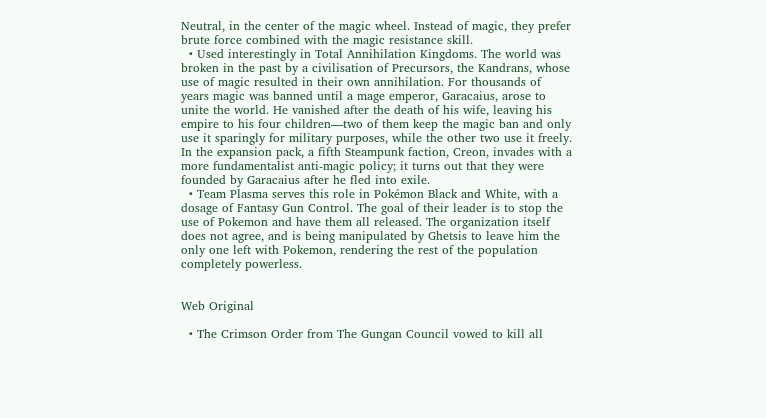Neutral, in the center of the magic wheel. Instead of magic, they prefer brute force combined with the magic resistance skill.
  • Used interestingly in Total Annihilation Kingdoms. The world was broken in the past by a civilisation of Precursors, the Kandrans, whose use of magic resulted in their own annihilation. For thousands of years magic was banned until a mage emperor, Garacaius, arose to unite the world. He vanished after the death of his wife, leaving his empire to his four children—two of them keep the magic ban and only use it sparingly for military purposes, while the other two use it freely. In the expansion pack, a fifth Steampunk faction, Creon, invades with a more fundamentalist anti-magic policy; it turns out that they were founded by Garacaius after he fled into exile.
  • Team Plasma serves this role in Pokémon Black and White, with a dosage of Fantasy Gun Control. The goal of their leader is to stop the use of Pokemon and have them all released. The organization itself does not agree, and is being manipulated by Ghetsis to leave him the only one left with Pokemon, rendering the rest of the population completely powerless.


Web Original

  • The Crimson Order from The Gungan Council vowed to kill all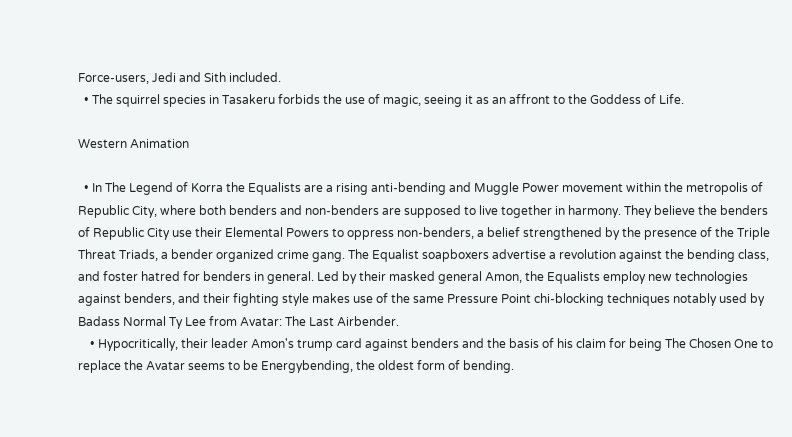Force-users, Jedi and Sith included.
  • The squirrel species in Tasakeru forbids the use of magic, seeing it as an affront to the Goddess of Life.

Western Animation

  • In The Legend of Korra the Equalists are a rising anti-bending and Muggle Power movement within the metropolis of Republic City, where both benders and non-benders are supposed to live together in harmony. They believe the benders of Republic City use their Elemental Powers to oppress non-benders, a belief strengthened by the presence of the Triple Threat Triads, a bender organized crime gang. The Equalist soapboxers advertise a revolution against the bending class, and foster hatred for benders in general. Led by their masked general Amon, the Equalists employ new technologies against benders, and their fighting style makes use of the same Pressure Point chi-blocking techniques notably used by Badass Normal Ty Lee from Avatar: The Last Airbender.
    • Hypocritically, their leader Amon's trump card against benders and the basis of his claim for being The Chosen One to replace the Avatar seems to be Energybending, the oldest form of bending.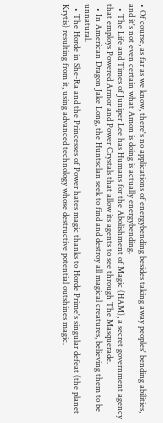• Of course, as far as we know, there's no applications of energybending besides taking away peoples' bending abilities, and it's not even certain what Amon is doing is actually energybending.
  • The Life and Times of Juniper Lee has Humans for the Abolishment of Magic (HAM), a secret government agency that employs Powered Armor and Power Crystals that allow its agents to see through The Masquerade.
  • In American Dragon Jake Long, the Huntsclan seek to find and destroy all magical creatures, believing them to be unnatural.
  • The Horde in She-Ra and the Princesses of Power hates magic thanks to Horde Prime's singular defeat (the planet Krytis) resulting from it, using advanced technology whose destructive potential outshines magic.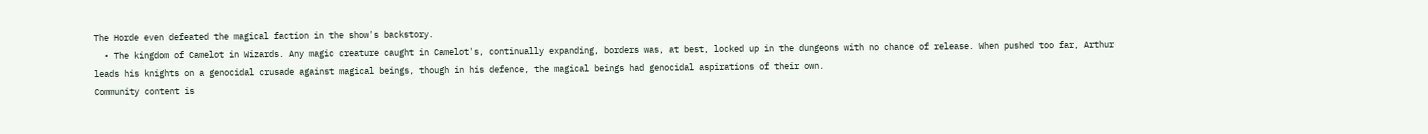The Horde even defeated the magical faction in the show's backstory.
  • The kingdom of Camelot in Wizards. Any magic creature caught in Camelot's, continually expanding, borders was, at best, locked up in the dungeons with no chance of release. When pushed too far, Arthur leads his knights on a genocidal crusade against magical beings, though in his defence, the magical beings had genocidal aspirations of their own.
Community content is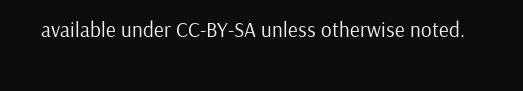available under CC-BY-SA unless otherwise noted.